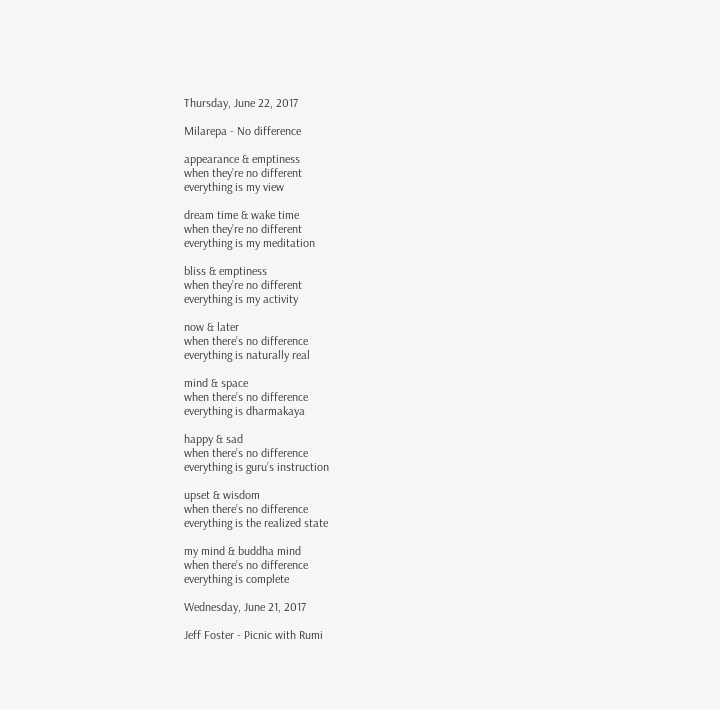Thursday, June 22, 2017

Milarepa - No difference

appearance & emptiness
when they’re no different
everything is my view

dream time & wake time
when they’re no different
everything is my meditation

bliss & emptiness
when they’re no different
everything is my activity

now & later
when there’s no difference
everything is naturally real

mind & space
when there’s no difference
everything is dharmakaya

happy & sad
when there’s no difference
everything is guru’s instruction

upset & wisdom
when there’s no difference
everything is the realized state

my mind & buddha mind
when there’s no difference
everything is complete

Wednesday, June 21, 2017

Jeff Foster - Picnic with Rumi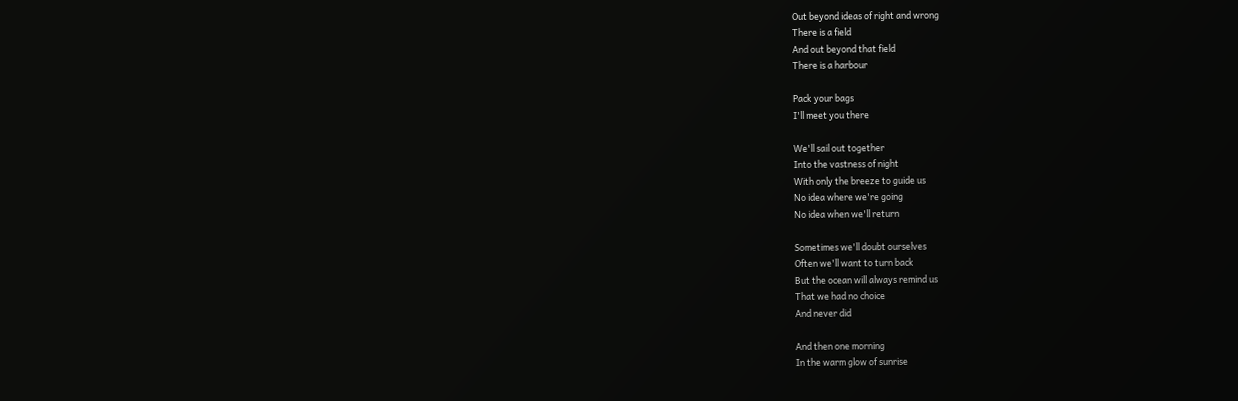Out beyond ideas of right and wrong
There is a field
And out beyond that field
There is a harbour

Pack your bags
I'll meet you there

We'll sail out together
Into the vastness of night
With only the breeze to guide us
No idea where we're going
No idea when we'll return

Sometimes we'll doubt ourselves
Often we'll want to turn back
But the ocean will always remind us
That we had no choice
And never did

And then one morning
In the warm glow of sunrise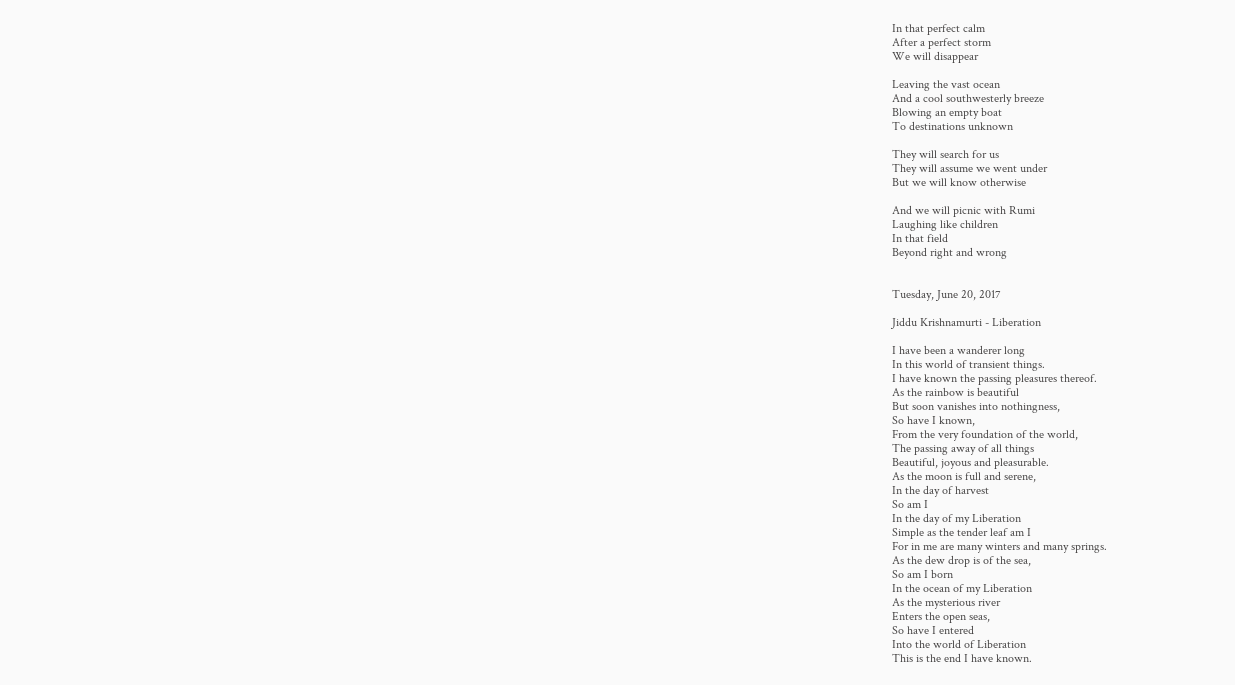In that perfect calm
After a perfect storm
We will disappear

Leaving the vast ocean
And a cool southwesterly breeze
Blowing an empty boat
To destinations unknown

They will search for us
They will assume we went under
But we will know otherwise

And we will picnic with Rumi
Laughing like children
In that field
Beyond right and wrong


Tuesday, June 20, 2017

Jiddu Krishnamurti - Liberation

I have been a wanderer long
In this world of transient things.
I have known the passing pleasures thereof.
As the rainbow is beautiful
But soon vanishes into nothingness,
So have I known,
From the very foundation of the world,
The passing away of all things
Beautiful, joyous and pleasurable.
As the moon is full and serene,
In the day of harvest
So am I
In the day of my Liberation
Simple as the tender leaf am I
For in me are many winters and many springs.
As the dew drop is of the sea,
So am I born
In the ocean of my Liberation
As the mysterious river
Enters the open seas,
So have I entered
Into the world of Liberation
This is the end I have known.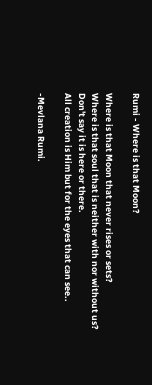Rumi - Where is that Moon?

Where is that Moon that never rises or sets?
Where is that soul that is neither with nor without us?
Don't say it is here or there.
All creation is Him but for the eyes that can see..

-Mevlana Rumi.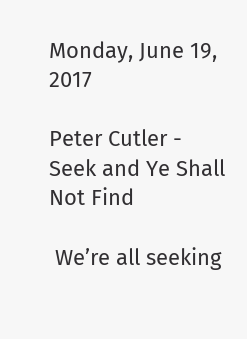Monday, June 19, 2017

Peter Cutler - Seek and Ye Shall Not Find

 We’re all seeking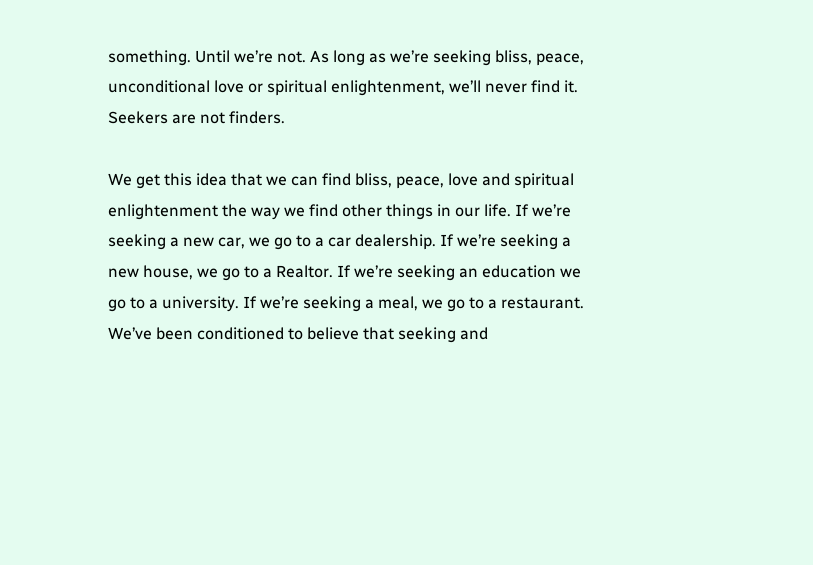something. Until we’re not. As long as we’re seeking bliss, peace, unconditional love or spiritual enlightenment, we’ll never find it. Seekers are not finders.

We get this idea that we can find bliss, peace, love and spiritual enlightenment the way we find other things in our life. If we’re seeking a new car, we go to a car dealership. If we’re seeking a new house, we go to a Realtor. If we’re seeking an education we go to a university. If we’re seeking a meal, we go to a restaurant. We’ve been conditioned to believe that seeking and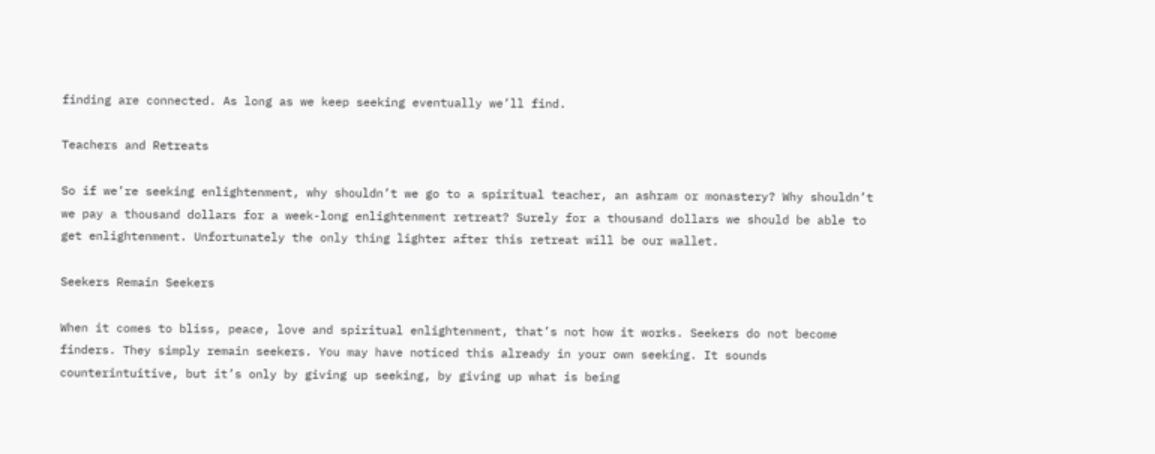finding are connected. As long as we keep seeking eventually we’ll find.

Teachers and Retreats

So if we’re seeking enlightenment, why shouldn’t we go to a spiritual teacher, an ashram or monastery? Why shouldn’t we pay a thousand dollars for a week-long enlightenment retreat? Surely for a thousand dollars we should be able to get enlightenment. Unfortunately the only thing lighter after this retreat will be our wallet.

Seekers Remain Seekers

When it comes to bliss, peace, love and spiritual enlightenment, that’s not how it works. Seekers do not become finders. They simply remain seekers. You may have noticed this already in your own seeking. It sounds counterintuitive, but it’s only by giving up seeking, by giving up what is being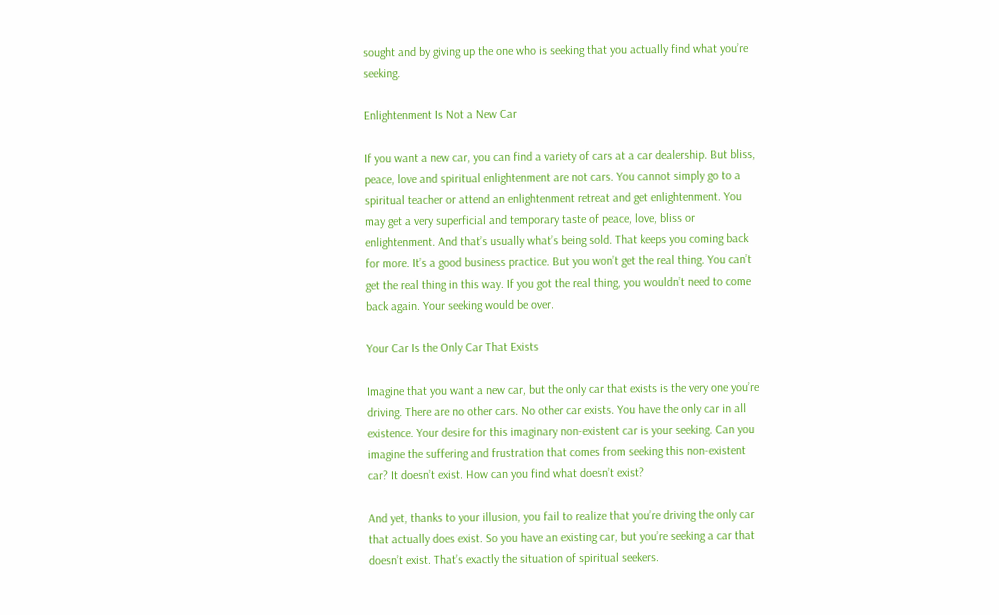sought and by giving up the one who is seeking that you actually find what you’re seeking.

Enlightenment Is Not a New Car

If you want a new car, you can find a variety of cars at a car dealership. But bliss, peace, love and spiritual enlightenment are not cars. You cannot simply go to a spiritual teacher or attend an enlightenment retreat and get enlightenment. You may get a very superficial and temporary taste of peace, love, bliss or enlightenment. And that’s usually what’s being sold. That keeps you coming back for more. It’s a good business practice. But you won’t get the real thing. You can’t get the real thing in this way. If you got the real thing, you wouldn’t need to come back again. Your seeking would be over.

Your Car Is the Only Car That Exists

Imagine that you want a new car, but the only car that exists is the very one you’re driving. There are no other cars. No other car exists. You have the only car in all existence. Your desire for this imaginary non-existent car is your seeking. Can you imagine the suffering and frustration that comes from seeking this non-existent car? It doesn’t exist. How can you find what doesn’t exist?

And yet, thanks to your illusion, you fail to realize that you’re driving the only car that actually does exist. So you have an existing car, but you’re seeking a car that doesn’t exist. That’s exactly the situation of spiritual seekers.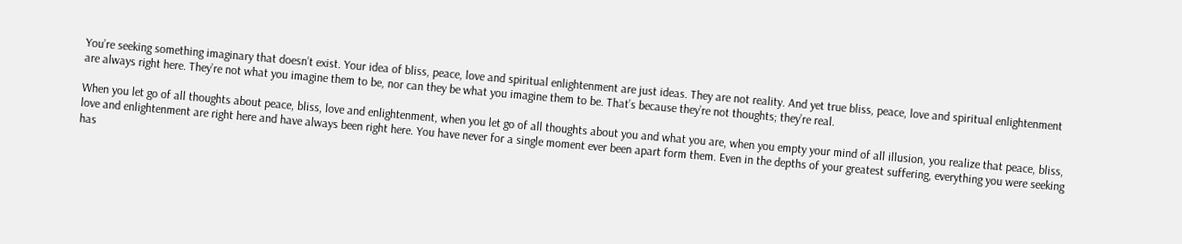You’re seeking something imaginary that doesn’t exist. Your idea of bliss, peace, love and spiritual enlightenment are just ideas. They are not reality. And yet true bliss, peace, love and spiritual enlightenment are always right here. They’re not what you imagine them to be, nor can they be what you imagine them to be. That’s because they’re not thoughts; they’re real.

When you let go of all thoughts about peace, bliss, love and enlightenment, when you let go of all thoughts about you and what you are, when you empty your mind of all illusion, you realize that peace, bliss, love and enlightenment are right here and have always been right here. You have never for a single moment ever been apart form them. Even in the depths of your greatest suffering, everything you were seeking has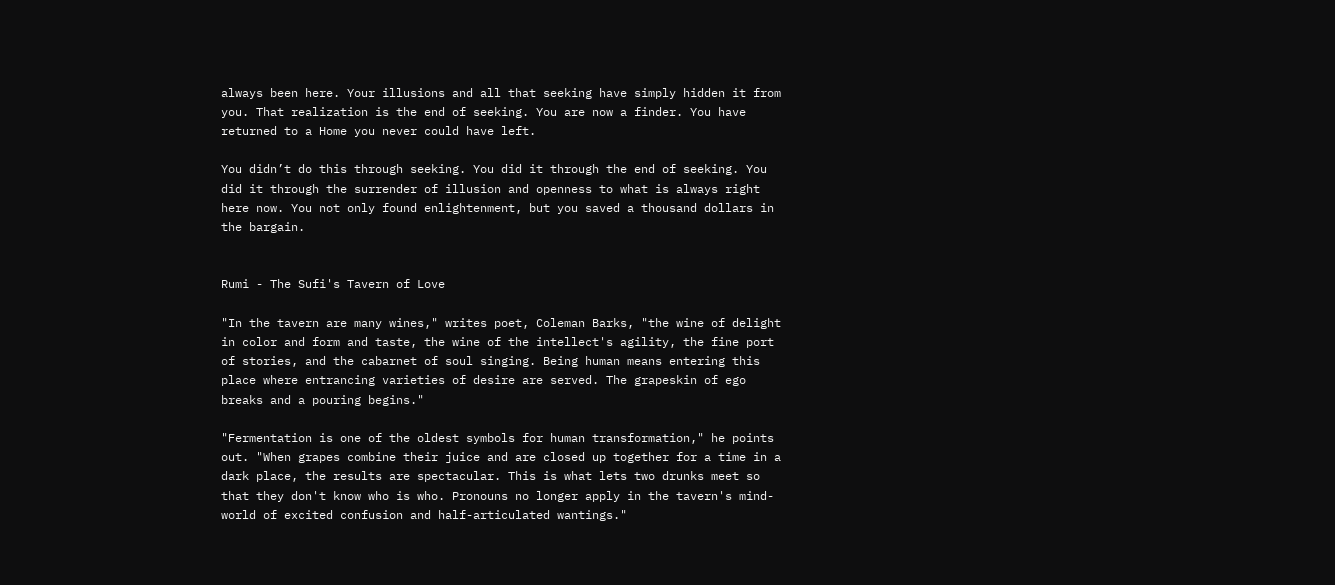always been here. Your illusions and all that seeking have simply hidden it from you. That realization is the end of seeking. You are now a finder. You have returned to a Home you never could have left.

You didn’t do this through seeking. You did it through the end of seeking. You did it through the surrender of illusion and openness to what is always right here now. You not only found enlightenment, but you saved a thousand dollars in the bargain.


Rumi - The Sufi's Tavern of Love

"In the tavern are many wines," writes poet, Coleman Barks, "the wine of delight in color and form and taste, the wine of the intellect's agility, the fine port of stories, and the cabarnet of soul singing. Being human means entering this place where entrancing varieties of desire are served. The grapeskin of ego breaks and a pouring begins."

"Fermentation is one of the oldest symbols for human transformation," he points out. "When grapes combine their juice and are closed up together for a time in a dark place, the results are spectacular. This is what lets two drunks meet so that they don't know who is who. Pronouns no longer apply in the tavern's mind-world of excited confusion and half-articulated wantings."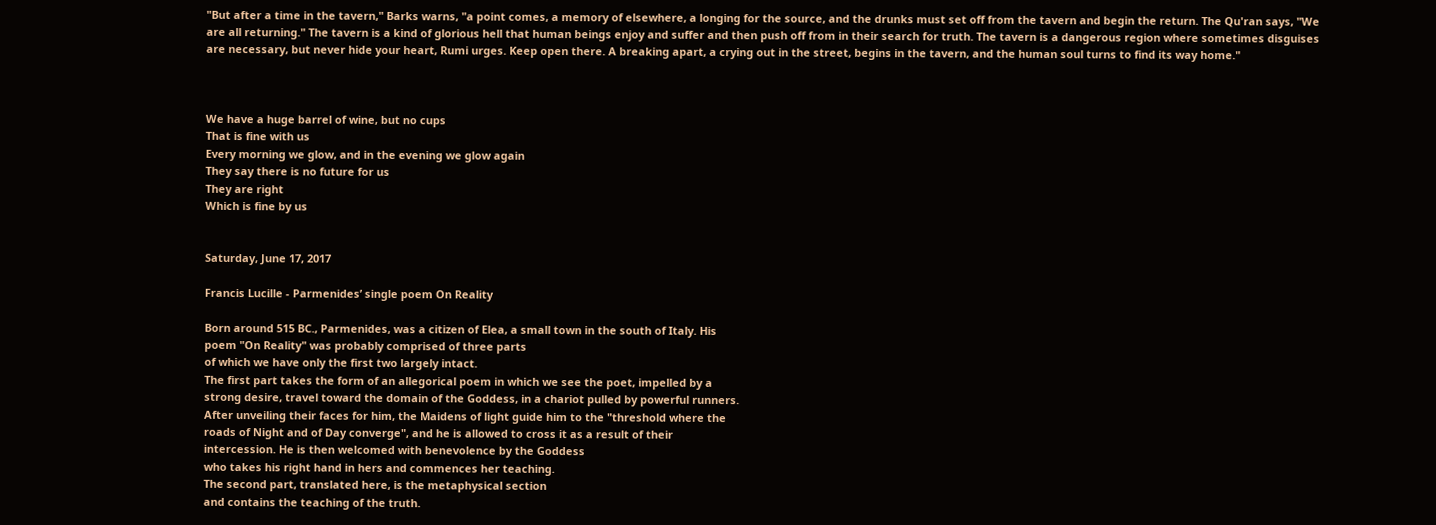"But after a time in the tavern," Barks warns, "a point comes, a memory of elsewhere, a longing for the source, and the drunks must set off from the tavern and begin the return. The Qu'ran says, "We are all returning." The tavern is a kind of glorious hell that human beings enjoy and suffer and then push off from in their search for truth. The tavern is a dangerous region where sometimes disguises are necessary, but never hide your heart, Rumi urges. Keep open there. A breaking apart, a crying out in the street, begins in the tavern, and the human soul turns to find its way home."



We have a huge barrel of wine, but no cups
That is fine with us
Every morning we glow, and in the evening we glow again
They say there is no future for us
They are right
Which is fine by us


Saturday, June 17, 2017

Francis Lucille - Parmenides’ single poem On Reality

Born around 515 BC., Parmenides, was a citizen of Elea, a small town in the south of Italy. His
poem "On Reality" was probably comprised of three parts
of which we have only the first two largely intact.
The first part takes the form of an allegorical poem in which we see the poet, impelled by a
strong desire, travel toward the domain of the Goddess, in a chariot pulled by powerful runners.
After unveiling their faces for him, the Maidens of light guide him to the "threshold where the
roads of Night and of Day converge", and he is allowed to cross it as a result of their
intercession. He is then welcomed with benevolence by the Goddess
who takes his right hand in hers and commences her teaching.
The second part, translated here, is the metaphysical section
and contains the teaching of the truth.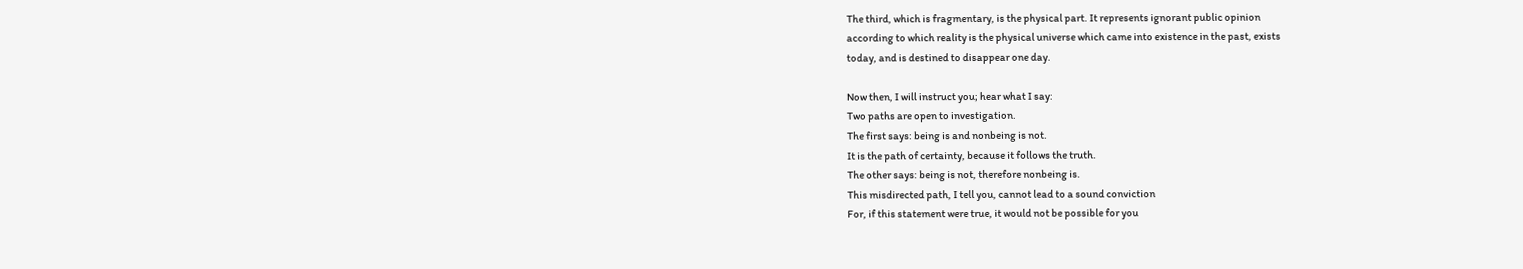The third, which is fragmentary, is the physical part. It represents ignorant public opinion
according to which reality is the physical universe which came into existence in the past, exists
today, and is destined to disappear one day.

Now then, I will instruct you; hear what I say:
Two paths are open to investigation.
The first says: being is and nonbeing is not.
It is the path of certainty, because it follows the truth.
The other says: being is not, therefore nonbeing is.
This misdirected path, I tell you, cannot lead to a sound conviction
For, if this statement were true, it would not be possible for you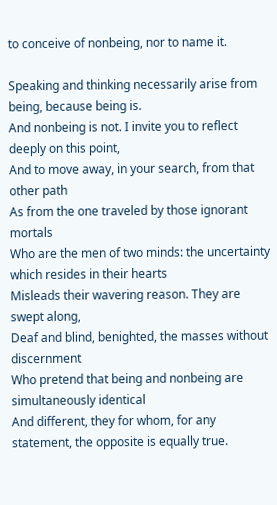to conceive of nonbeing, nor to name it.

Speaking and thinking necessarily arise from being, because being is.
And nonbeing is not. I invite you to reflect deeply on this point,
And to move away, in your search, from that other path
As from the one traveled by those ignorant mortals
Who are the men of two minds: the uncertainty which resides in their hearts
Misleads their wavering reason. They are swept along,
Deaf and blind, benighted, the masses without discernment
Who pretend that being and nonbeing are simultaneously identical
And different, they for whom, for any statement, the opposite is equally true.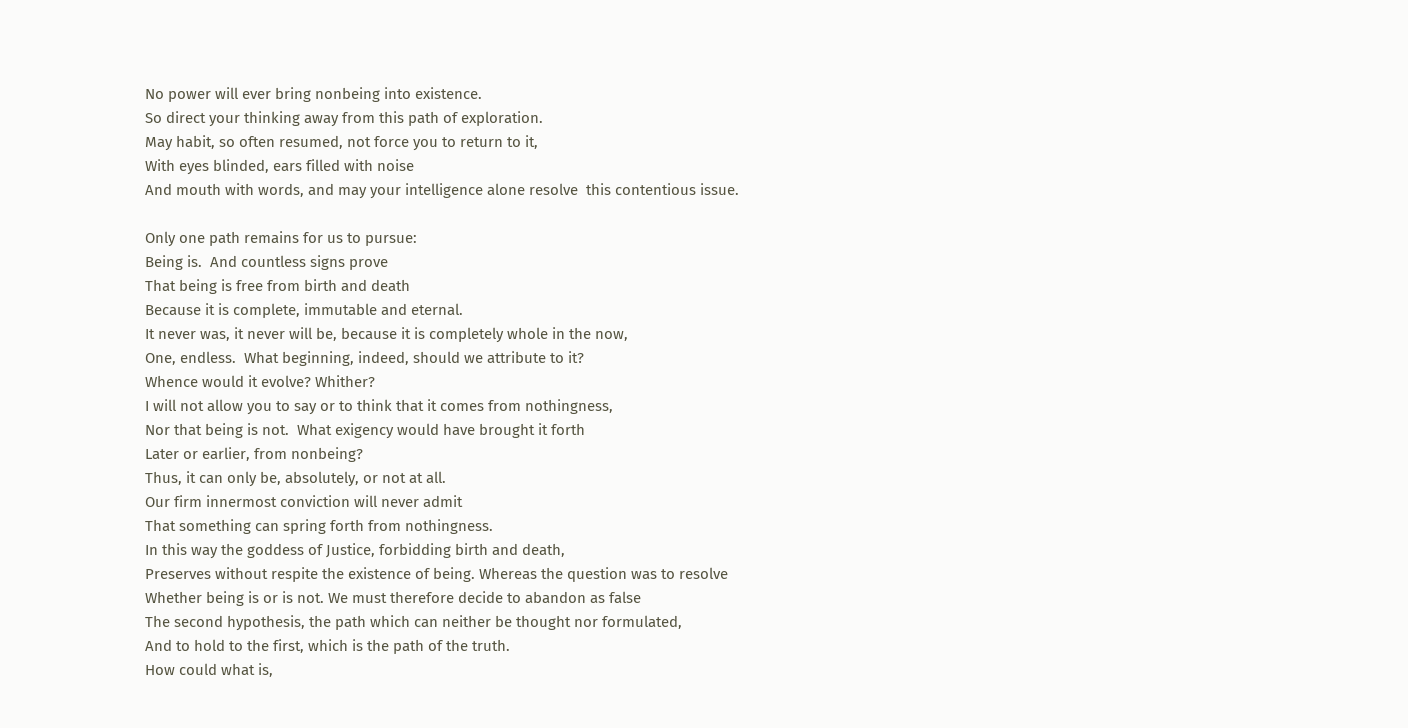No power will ever bring nonbeing into existence.
So direct your thinking away from this path of exploration.
May habit, so often resumed, not force you to return to it,
With eyes blinded, ears filled with noise
And mouth with words, and may your intelligence alone resolve  this contentious issue.

Only one path remains for us to pursue:
Being is.  And countless signs prove
That being is free from birth and death
Because it is complete, immutable and eternal.
It never was, it never will be, because it is completely whole in the now,
One, endless.  What beginning, indeed, should we attribute to it?
Whence would it evolve? Whither?
I will not allow you to say or to think that it comes from nothingness,
Nor that being is not.  What exigency would have brought it forth
Later or earlier, from nonbeing?
Thus, it can only be, absolutely, or not at all.
Our firm innermost conviction will never admit
That something can spring forth from nothingness.
In this way the goddess of Justice, forbidding birth and death,
Preserves without respite the existence of being. Whereas the question was to resolve
Whether being is or is not. We must therefore decide to abandon as false
The second hypothesis, the path which can neither be thought nor formulated,
And to hold to the first, which is the path of the truth.
How could what is,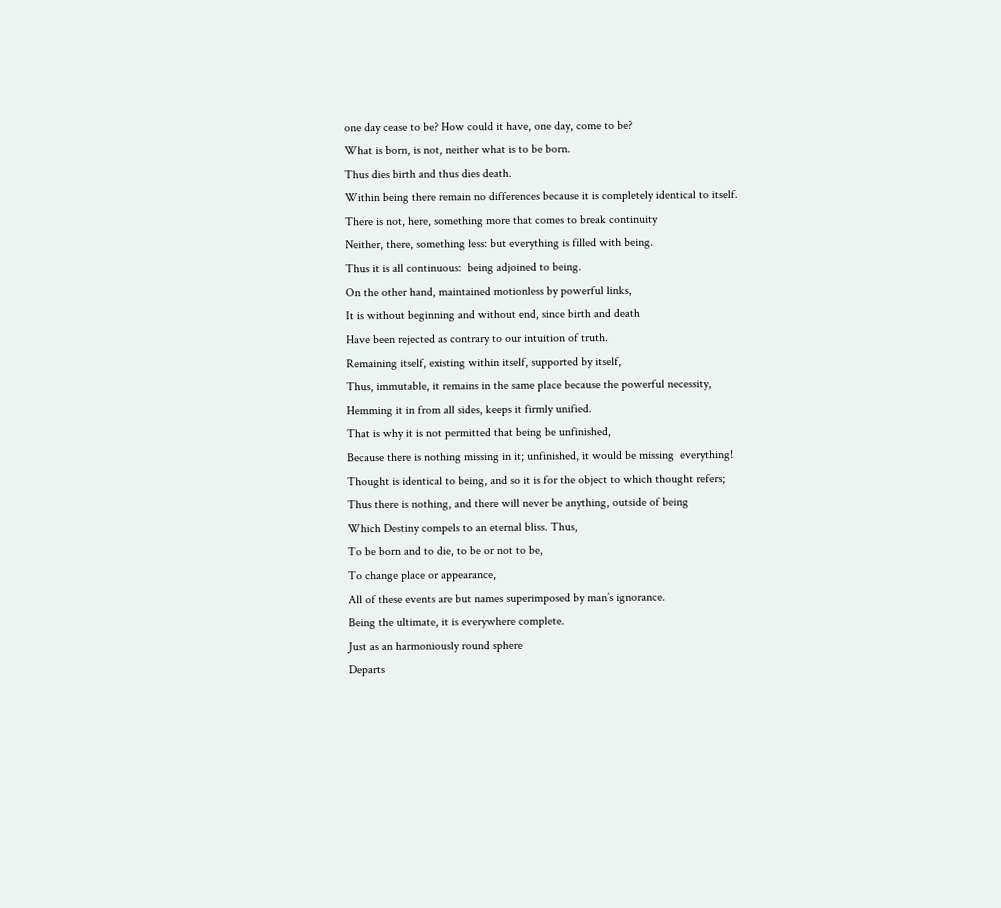one day cease to be? How could it have, one day, come to be?
What is born, is not, neither what is to be born.
Thus dies birth and thus dies death.
Within being there remain no differences because it is completely identical to itself.
There is not, here, something more that comes to break continuity
Neither, there, something less: but everything is filled with being.
Thus it is all continuous:  being adjoined to being.
On the other hand, maintained motionless by powerful links,
It is without beginning and without end, since birth and death
Have been rejected as contrary to our intuition of truth.
Remaining itself, existing within itself, supported by itself,
Thus, immutable, it remains in the same place because the powerful necessity,
Hemming it in from all sides, keeps it firmly unified.
That is why it is not permitted that being be unfinished,
Because there is nothing missing in it; unfinished, it would be missing  everything!
Thought is identical to being, and so it is for the object to which thought refers;
Thus there is nothing, and there will never be anything, outside of being
Which Destiny compels to an eternal bliss. Thus,
To be born and to die, to be or not to be,
To change place or appearance,
All of these events are but names superimposed by man’s ignorance.
Being the ultimate, it is everywhere complete.
Just as an harmoniously round sphere
Departs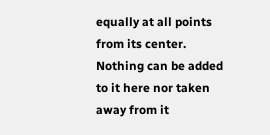equally at all points from its center.
Nothing can be added to it here nor taken away from it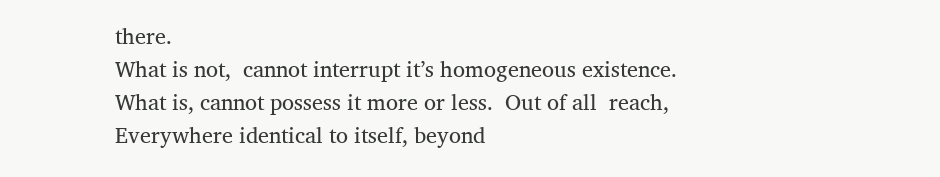there.
What is not,  cannot interrupt it’s homogeneous existence.
What is, cannot possess it more or less.  Out of all  reach,
Everywhere identical to itself, beyond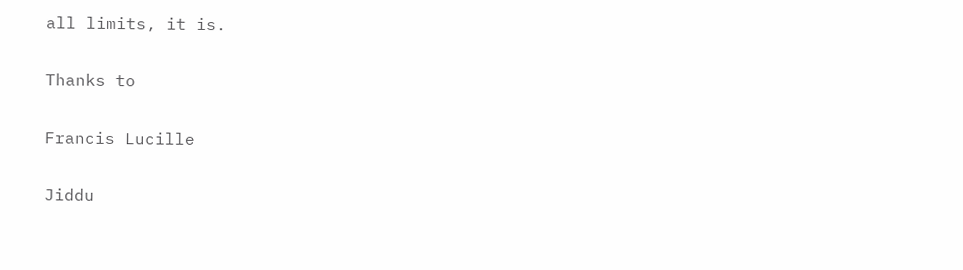all limits, it is.

Thanks to

Francis Lucille

Jiddu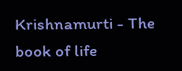Krishnamurti - The book of life